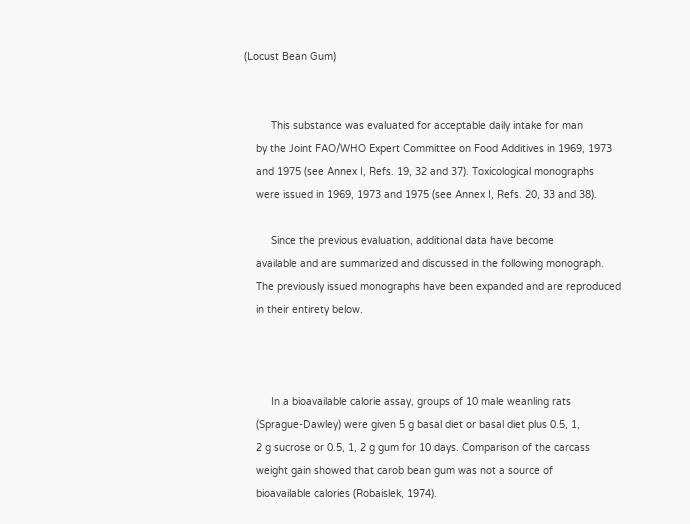(Locust Bean Gum)


         This substance was evaluated for acceptable daily intake for man
    by the Joint FAO/WHO Expert Committee on Food Additives in 1969, 1973
    and 1975 (see Annex I, Refs. 19, 32 and 37). Toxicological monographs
    were issued in 1969, 1973 and 1975 (see Annex I, Refs. 20, 33 and 38).

         Since the previous evaluation, additional data have become
    available and are summarized and discussed in the following monograph.
    The previously issued monographs have been expanded and are reproduced
    in their entirety below.



         In a bioavailable calorie assay, groups of 10 male weanling rats
    (Sprague-Dawley) were given 5 g basal diet or basal diet plus 0.5, 1,
    2 g sucrose or 0.5, 1, 2 g gum for 10 days. Comparison of the carcass
    weight gain showed that carob bean gum was not a source of
    bioavailable calories (Robaislek, 1974).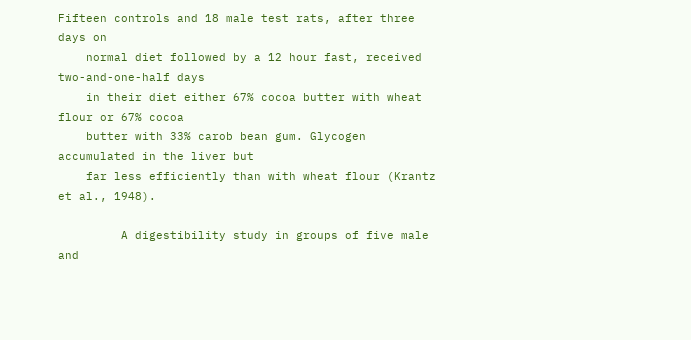Fifteen controls and 18 male test rats, after three days on
    normal diet followed by a 12 hour fast, received two-and-one-half days
    in their diet either 67% cocoa butter with wheat flour or 67% cocoa
    butter with 33% carob bean gum. Glycogen accumulated in the liver but
    far less efficiently than with wheat flour (Krantz et al., 1948).

         A digestibility study in groups of five male and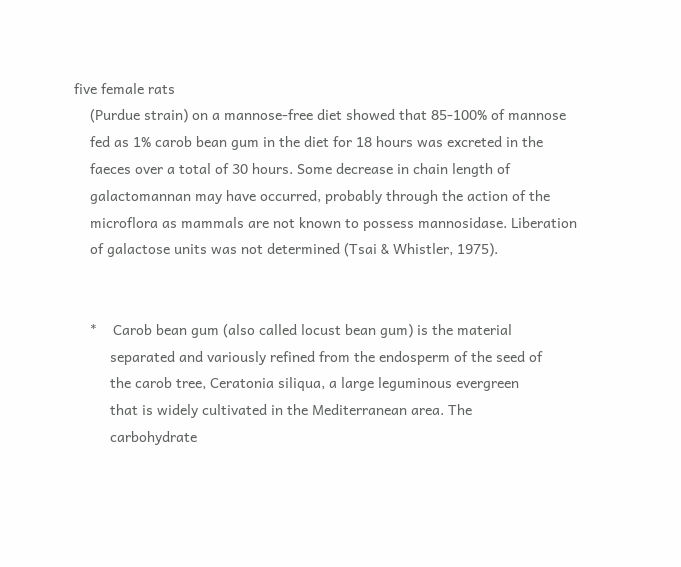five female rats
    (Purdue strain) on a mannose-free diet showed that 85-100% of mannose
    fed as 1% carob bean gum in the diet for 18 hours was excreted in the
    faeces over a total of 30 hours. Some decrease in chain length of
    galactomannan may have occurred, probably through the action of the
    microflora as mammals are not known to possess mannosidase. Liberation
    of galactose units was not determined (Tsai & Whistler, 1975).


    *    Carob bean gum (also called locust bean gum) is the material
         separated and variously refined from the endosperm of the seed of
         the carob tree, Ceratonia siliqua, a large leguminous evergreen
         that is widely cultivated in the Mediterranean area. The
         carbohydrate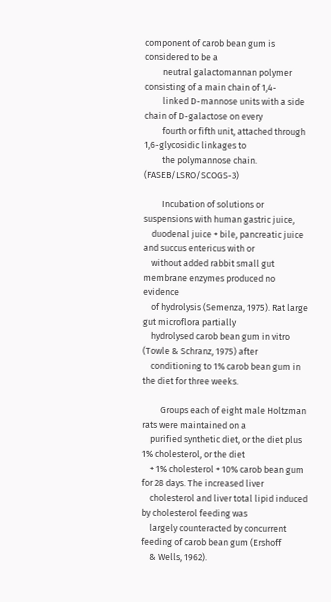component of carob bean gum is considered to be a
         neutral galactomannan polymer consisting of a main chain of 1,4-
         linked D-mannose units with a side chain of D-galactose on every
         fourth or fifth unit, attached through 1,6-glycosidic linkages to
         the polymannose chain. (FASEB/LSRO/SCOGS-3)

         Incubation of solutions or suspensions with human gastric juice,
    duodenal juice + bile, pancreatic juice and succus entericus with or
    without added rabbit small gut membrane enzymes produced no evidence
    of hydrolysis (Semenza, 1975). Rat large gut microflora partially
    hydrolysed carob bean gum in vitro (Towle & Schranz, 1975) after
    conditioning to 1% carob bean gum in the diet for three weeks.

         Groups each of eight male Holtzman rats were maintained on a
    purified synthetic diet, or the diet plus 1% cholesterol, or the diet
    + 1% cholesterol + 10% carob bean gum for 28 days. The increased liver
    cholesterol and liver total lipid induced by cholesterol feeding was
    largely counteracted by concurrent feeding of carob bean gum (Ershoff
    & Wells, 1962).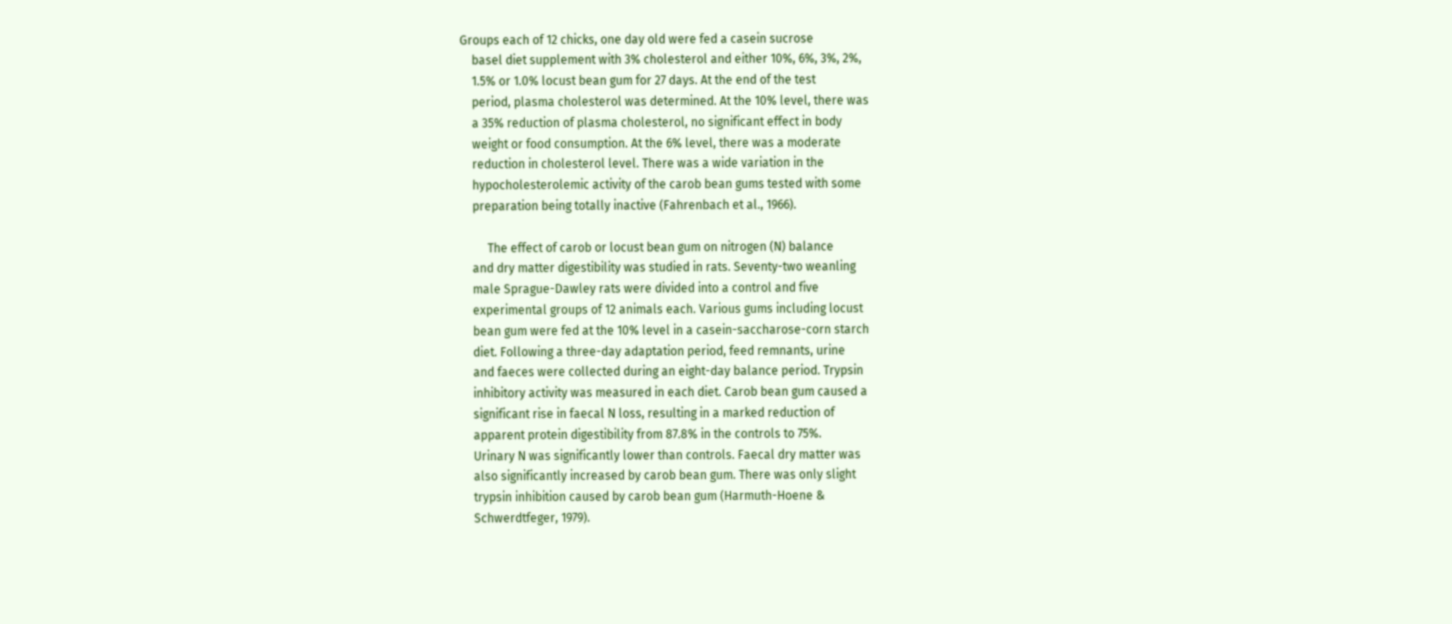Groups each of 12 chicks, one day old were fed a casein sucrose
    basel diet supplement with 3% cholesterol and either 10%, 6%, 3%, 2%,
    1.5% or 1.0% locust bean gum for 27 days. At the end of the test
    period, plasma cholesterol was determined. At the 10% level, there was
    a 35% reduction of plasma cholesterol, no significant effect in body
    weight or food consumption. At the 6% level, there was a moderate
    reduction in cholesterol level. There was a wide variation in the
    hypocholesterolemic activity of the carob bean gums tested with some
    preparation being totally inactive (Fahrenbach et al., 1966).

         The effect of carob or locust bean gum on nitrogen (N) balance
    and dry matter digestibility was studied in rats. Seventy-two weanling
    male Sprague-Dawley rats were divided into a control and five
    experimental groups of 12 animals each. Various gums including locust
    bean gum were fed at the 10% level in a casein-saccharose-corn starch
    diet. Following a three-day adaptation period, feed remnants, urine
    and faeces were collected during an eight-day balance period. Trypsin
    inhibitory activity was measured in each diet. Carob bean gum caused a
    significant rise in faecal N loss, resulting in a marked reduction of
    apparent protein digestibility from 87.8% in the controls to 75%.
    Urinary N was significantly lower than controls. Faecal dry matter was
    also significantly increased by carob bean gum. There was only slight
    trypsin inhibition caused by carob bean gum (Harmuth-Hoene &
    Schwerdtfeger, 1979).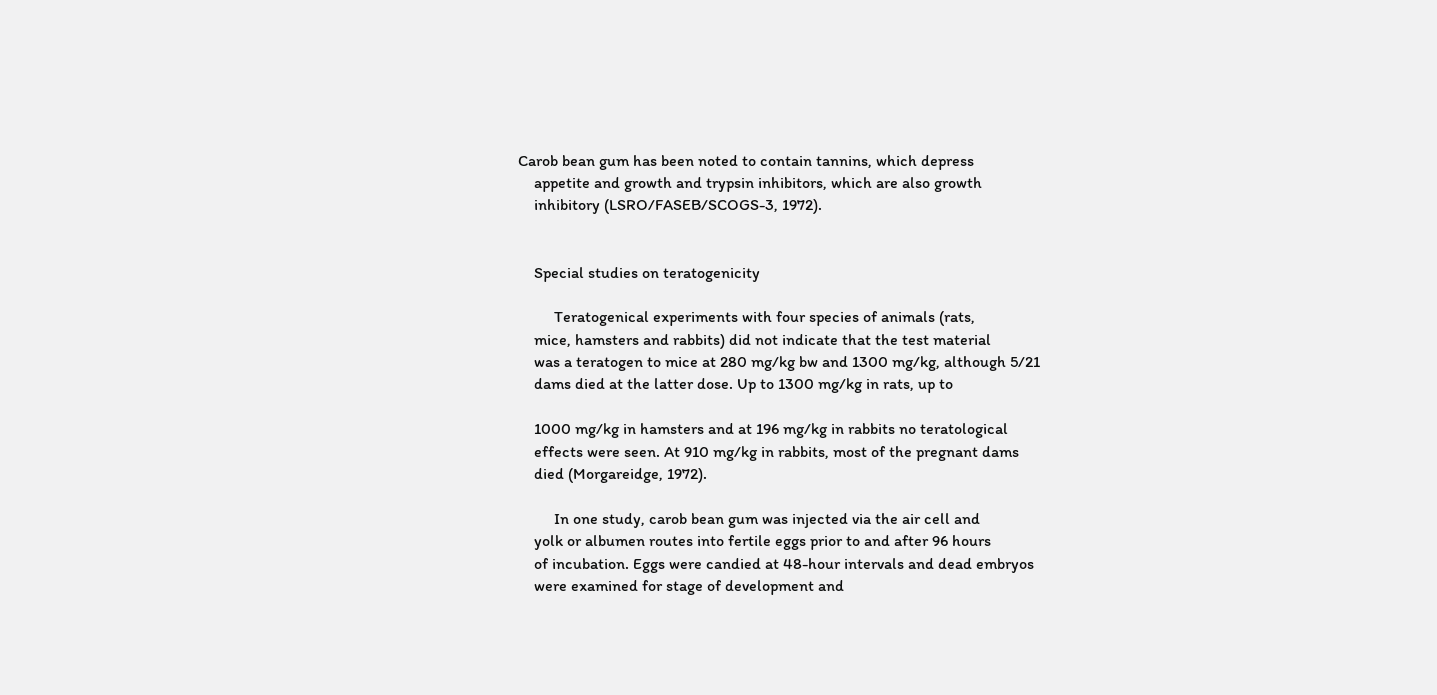Carob bean gum has been noted to contain tannins, which depress
    appetite and growth and trypsin inhibitors, which are also growth
    inhibitory (LSRO/FASEB/SCOGS-3, 1972).


    Special studies on teratogenicity

         Teratogenical experiments with four species of animals (rats,
    mice, hamsters and rabbits) did not indicate that the test material
    was a teratogen to mice at 280 mg/kg bw and 1300 mg/kg, although 5/21
    dams died at the latter dose. Up to 1300 mg/kg in rats, up to

    1000 mg/kg in hamsters and at 196 mg/kg in rabbits no teratological
    effects were seen. At 910 mg/kg in rabbits, most of the pregnant dams
    died (Morgareidge, 1972).

         In one study, carob bean gum was injected via the air cell and
    yolk or albumen routes into fertile eggs prior to and after 96 hours
    of incubation. Eggs were candied at 48-hour intervals and dead embryos
    were examined for stage of development and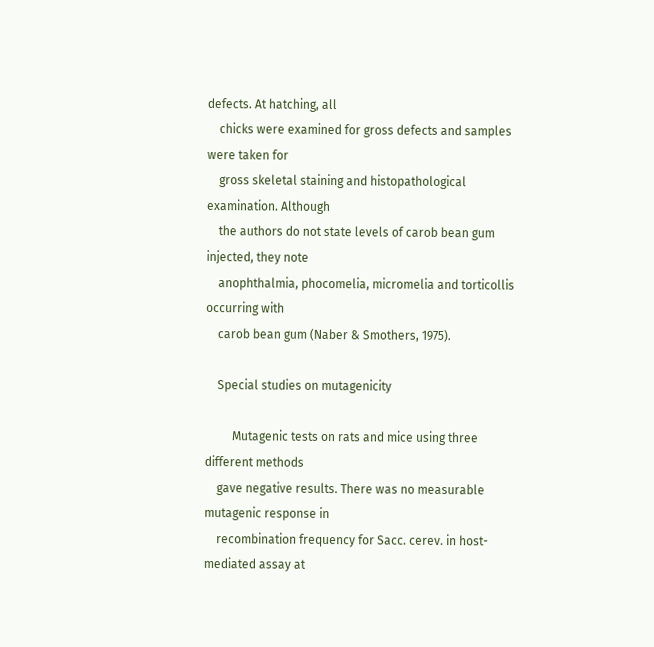defects. At hatching, all
    chicks were examined for gross defects and samples were taken for
    gross skeletal staining and histopathological examination. Although
    the authors do not state levels of carob bean gum injected, they note
    anophthalmia, phocomelia, micromelia and torticollis occurring with
    carob bean gum (Naber & Smothers, 1975).

    Special studies on mutagenicity

         Mutagenic tests on rats and mice using three different methods
    gave negative results. There was no measurable mutagenic response in
    recombination frequency for Sacc. cerev. in host-mediated assay at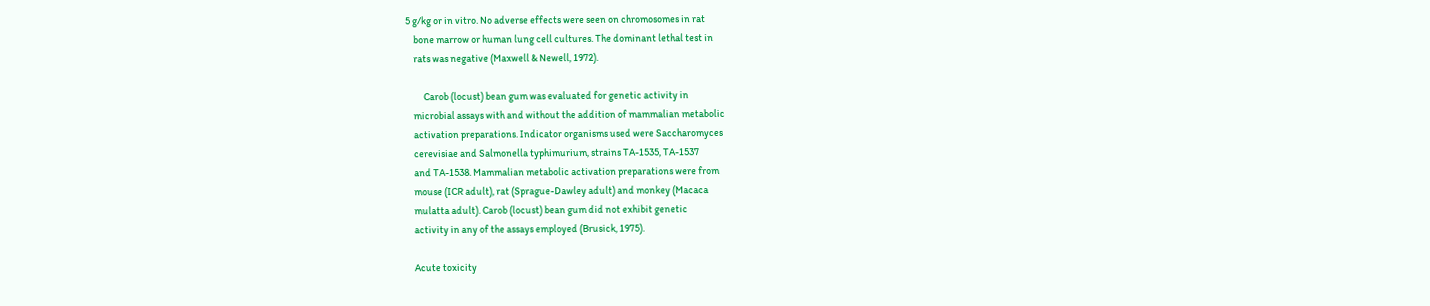5 g/kg or in vitro. No adverse effects were seen on chromosomes in rat
    bone marrow or human lung cell cultures. The dominant lethal test in
    rats was negative (Maxwell & Newell, 1972).

         Carob (locust) bean gum was evaluated for genetic activity in
    microbial assays with and without the addition of mammalian metabolic
    activation preparations. Indicator organisms used were Saccharomyces
    cerevisiae and Salmonella typhimurium, strains TA-1535, TA-1537
    and TA-1538. Mammalian metabolic activation preparations were from
    mouse (ICR adult), rat (Sprague-Dawley adult) and monkey (Macaca
    mulatta adult). Carob (locust) bean gum did not exhibit genetic
    activity in any of the assays employed (Brusick, 1975).

    Acute toxicity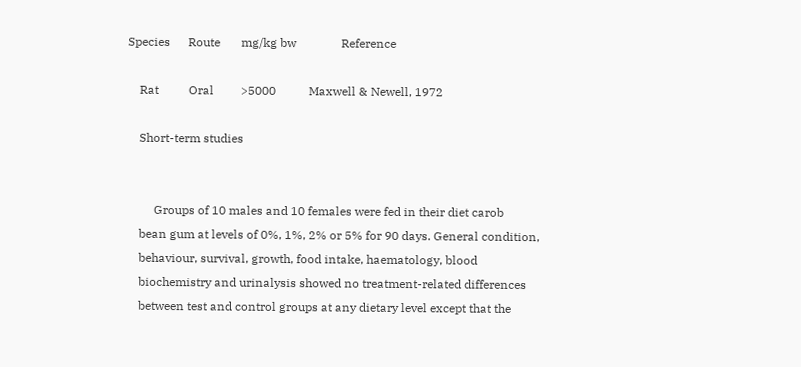Species      Route       mg/kg bw               Reference

    Rat          Oral         >5000           Maxwell & Newell, 1972

    Short-term studies


         Groups of 10 males and 10 females were fed in their diet carob
    bean gum at levels of 0%, 1%, 2% or 5% for 90 days. General condition,
    behaviour, survival, growth, food intake, haematology, blood
    biochemistry and urinalysis showed no treatment-related differences
    between test and control groups at any dietary level except that the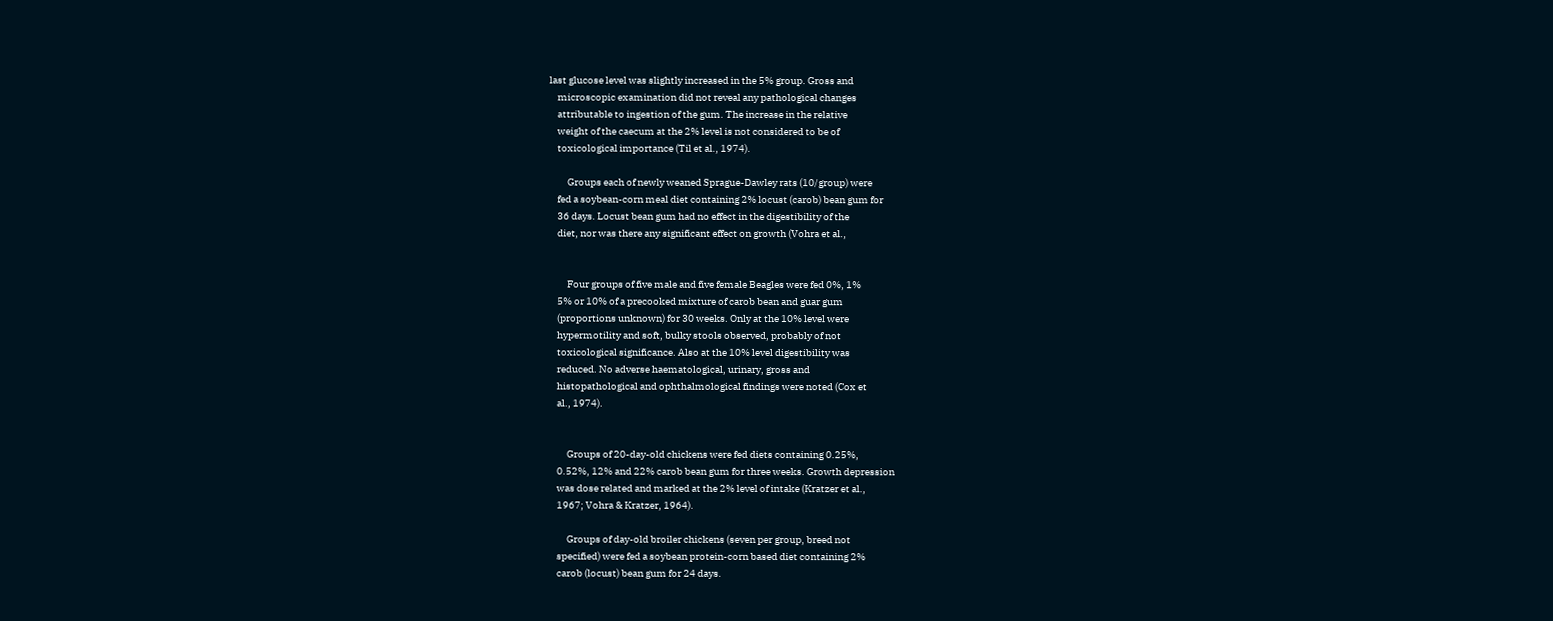last glucose level was slightly increased in the 5% group. Gross and
    microscopic examination did not reveal any pathological changes
    attributable to ingestion of the gum. The increase in the relative
    weight of the caecum at the 2% level is not considered to be of
    toxicological importance (Til et al., 1974).

         Groups each of newly weaned Sprague-Dawley rats (10/group) were
    fed a soybean-corn meal diet containing 2% locust (carob) bean gum for
    36 days. Locust bean gum had no effect in the digestibility of the
    diet, nor was there any significant effect on growth (Vohra et al.,


         Four groups of five male and five female Beagles were fed 0%, 1%
    5% or 10% of a precooked mixture of carob bean and guar gum
    (proportions unknown) for 30 weeks. Only at the 10% level were
    hypermotility and soft, bulky stools observed, probably of not
    toxicological significance. Also at the 10% level digestibility was
    reduced. No adverse haematological, urinary, gross and
    histopathological and ophthalmological findings were noted (Cox et
    al., 1974).


         Groups of 20-day-old chickens were fed diets containing 0.25%,
    0.52%, 12% and 22% carob bean gum for three weeks. Growth depression
    was dose related and marked at the 2% level of intake (Kratzer et al.,
    1967; Vohra & Kratzer, 1964).

         Groups of day-old broiler chickens (seven per group, breed not
    specified) were fed a soybean protein-corn based diet containing 2%
    carob (locust) bean gum for 24 days.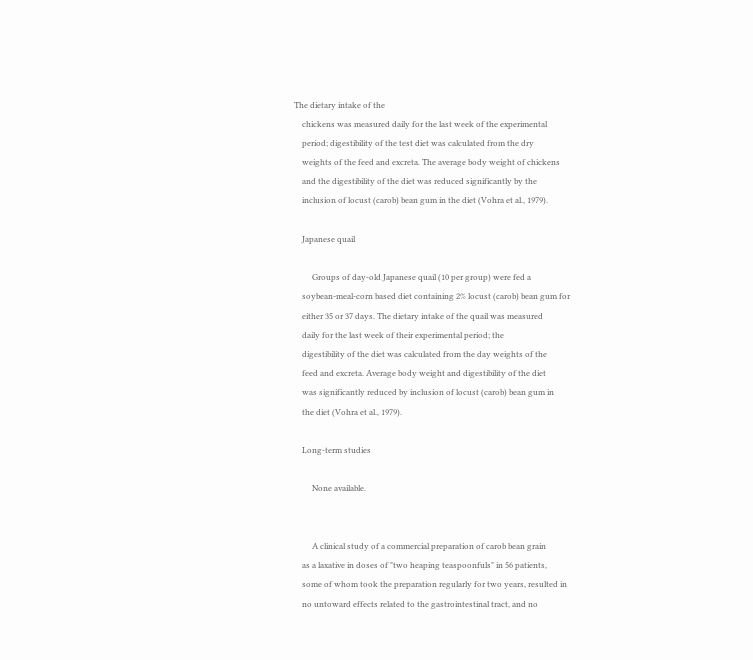The dietary intake of the
    chickens was measured daily for the last week of the experimental
    period; digestibility of the test diet was calculated from the dry
    weights of the feed and excreta. The average body weight of chickens
    and the digestibility of the diet was reduced significantly by the
    inclusion of locust (carob) bean gum in the diet (Vohra et al., 1979).

    Japanese quail

         Groups of day-old Japanese quail (10 per group) were fed a
    soybean-meal-corn based diet containing 2% locust (carob) bean gum for
    either 35 or 37 days. The dietary intake of the quail was measured
    daily for the last week of their experimental period; the
    digestibility of the diet was calculated from the day weights of the
    feed and excreta. Average body weight and digestibility of the diet
    was significantly reduced by inclusion of locust (carob) bean gum in
    the diet (Vohra et al., 1979).

    Long-term studies

         None available.


         A clinical study of a commercial preparation of carob bean grain
    as a laxative in doses of "two heaping teaspoonfuls" in 56 patients,
    some of whom took the preparation regularly for two years, resulted in
    no untoward effects related to the gastrointestinal tract, and no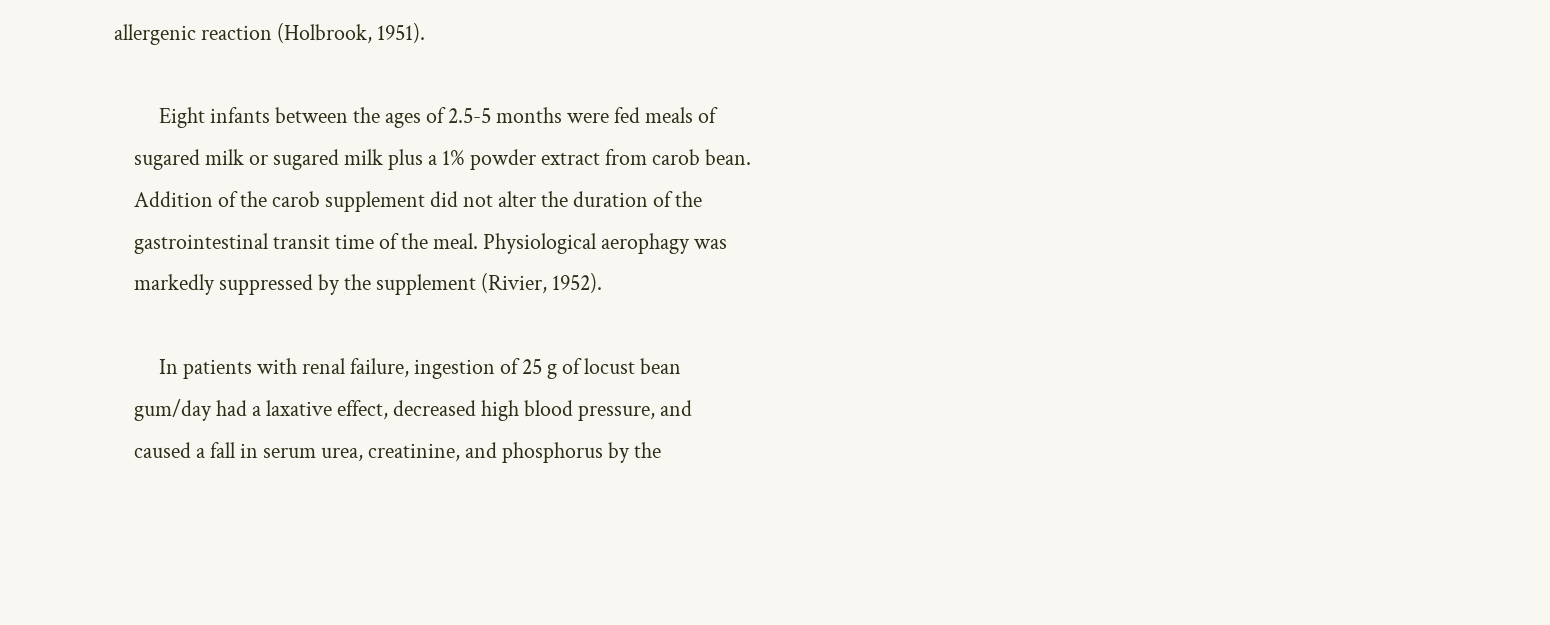allergenic reaction (Holbrook, 1951).

         Eight infants between the ages of 2.5-5 months were fed meals of
    sugared milk or sugared milk plus a 1% powder extract from carob bean.
    Addition of the carob supplement did not alter the duration of the
    gastrointestinal transit time of the meal. Physiological aerophagy was
    markedly suppressed by the supplement (Rivier, 1952).

         In patients with renal failure, ingestion of 25 g of locust bean
    gum/day had a laxative effect, decreased high blood pressure, and
    caused a fall in serum urea, creatinine, and phosphorus by the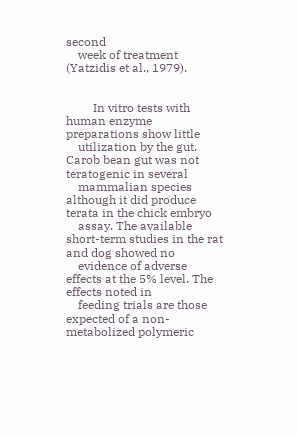second
    week of treatment (Yatzidis et al., 1979).


         In vitro tests with human enzyme preparations show little
    utilization by the gut. Carob bean gut was not teratogenic in several
    mammalian species although it did produce terata in the chick embryo
    assay. The available short-term studies in the rat and dog showed no
    evidence of adverse effects at the 5% level. The effects noted in
    feeding trials are those expected of a non-metabolized polymeric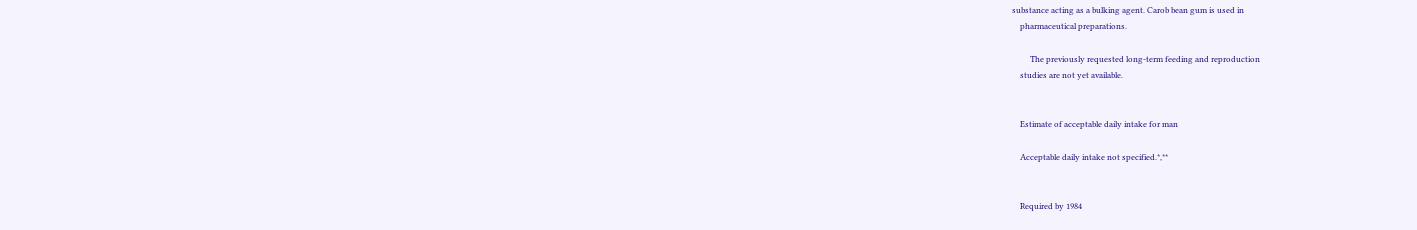substance acting as a bulking agent. Carob bean gum is used in
    pharmaceutical preparations.

         The previously requested long-term feeding and reproduction
    studies are not yet available.


    Estimate of acceptable daily intake for man

    Acceptable daily intake not specified.*,**


    Required by 1984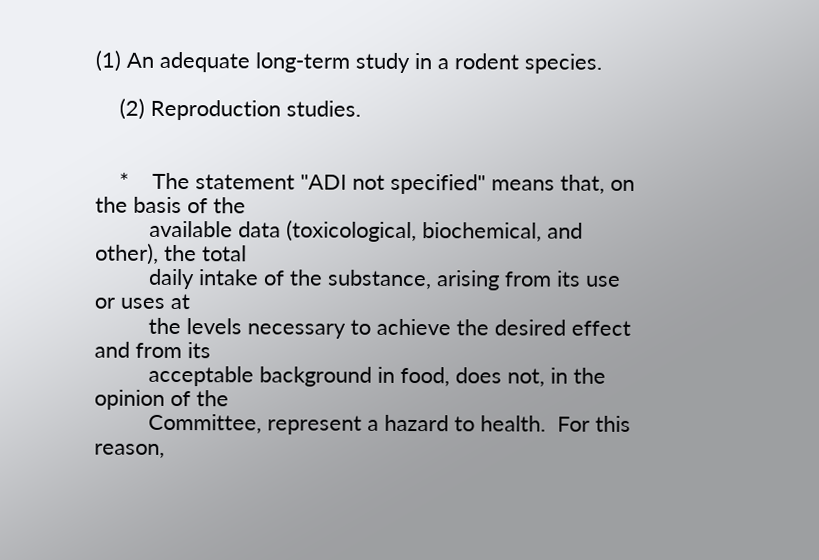(1) An adequate long-term study in a rodent species.

    (2) Reproduction studies.


    *    The statement "ADI not specified" means that, on the basis of the
         available data (toxicological, biochemical, and other), the total
         daily intake of the substance, arising from its use or uses at
         the levels necessary to achieve the desired effect and from its
         acceptable background in food, does not, in the opinion of the
         Committee, represent a hazard to health.  For this reason,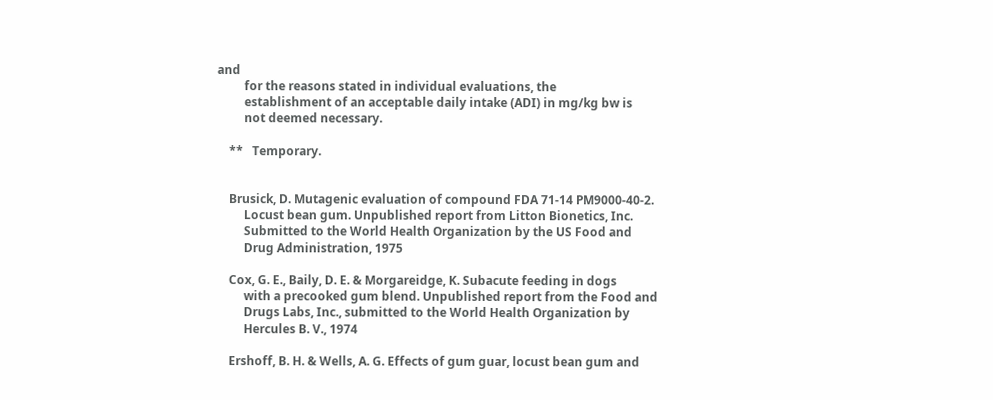and
         for the reasons stated in individual evaluations, the
         establishment of an acceptable daily intake (ADI) in mg/kg bw is
         not deemed necessary.

    **   Temporary.


    Brusick, D. Mutagenic evaluation of compound FDA 71-14 PM9000-40-2.
         Locust bean gum. Unpublished report from Litton Bionetics, Inc.
         Submitted to the World Health Organization by the US Food and
         Drug Administration, 1975

    Cox, G. E., Baily, D. E. & Morgareidge, K. Subacute feeding in dogs
         with a precooked gum blend. Unpublished report from the Food and
         Drugs Labs, Inc., submitted to the World Health Organization by
         Hercules B. V., 1974

    Ershoff, B. H. & Wells, A. G. Effects of gum guar, locust bean gum and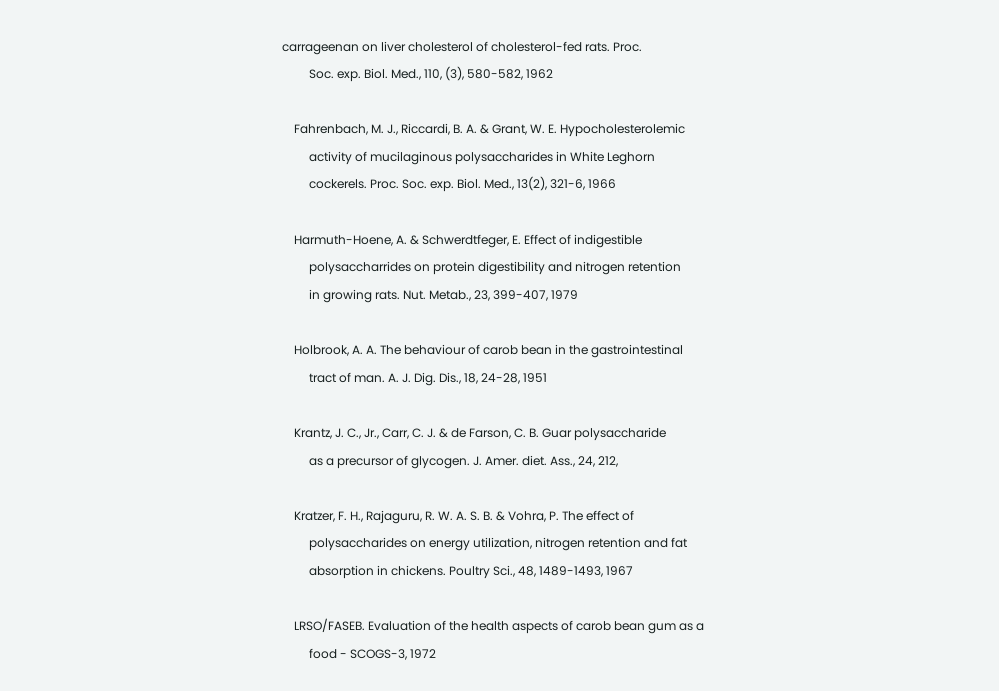carrageenan on liver cholesterol of cholesterol-fed rats. Proc.
         Soc. exp. Biol. Med., 110, (3), 580-582, 1962

    Fahrenbach, M. J., Riccardi, B. A. & Grant, W. E. Hypocholesterolemic
         activity of mucilaginous polysaccharides in White Leghorn
         cockerels. Proc. Soc. exp. Biol. Med., 13(2), 321-6, 1966

    Harmuth-Hoene, A. & Schwerdtfeger, E. Effect of indigestible
         polysaccharrides on protein digestibility and nitrogen retention
         in growing rats. Nut. Metab., 23, 399-407, 1979

    Holbrook, A. A. The behaviour of carob bean in the gastrointestinal
         tract of man. A. J. Dig. Dis., 18, 24-28, 1951

    Krantz, J. C., Jr., Carr, C. J. & de Farson, C. B. Guar polysaccharide
         as a precursor of glycogen. J. Amer. diet. Ass., 24, 212,

    Kratzer, F. H., Rajaguru, R. W. A. S. B. & Vohra, P. The effect of
         polysaccharides on energy utilization, nitrogen retention and fat
         absorption in chickens. Poultry Sci., 48, 1489-1493, 1967

    LRSO/FASEB. Evaluation of the health aspects of carob bean gum as a
         food - SCOGS-3, 1972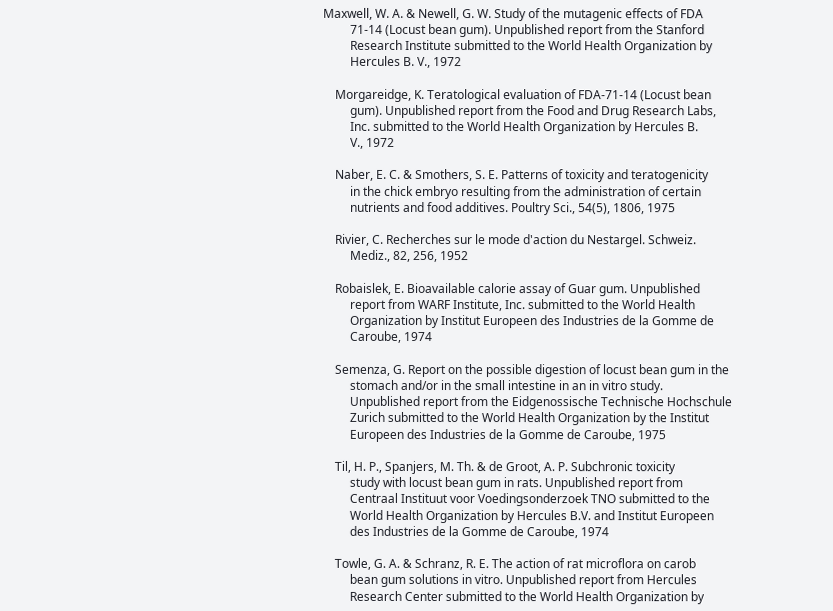Maxwell, W. A. & Newell, G. W. Study of the mutagenic effects of FDA
         71-14 (Locust bean gum). Unpublished report from the Stanford
         Research Institute submitted to the World Health Organization by
         Hercules B. V., 1972

    Morgareidge, K. Teratological evaluation of FDA-71-14 (Locust bean
         gum). Unpublished report from the Food and Drug Research Labs,
         Inc. submitted to the World Health Organization by Hercules B.
         V., 1972

    Naber, E. C. & Smothers, S. E. Patterns of toxicity and teratogenicity
         in the chick embryo resulting from the administration of certain
         nutrients and food additives. Poultry Sci., 54(5), 1806, 1975

    Rivier, C. Recherches sur le mode d'action du Nestargel. Schweiz.
         Mediz., 82, 256, 1952

    Robaislek, E. Bioavailable calorie assay of Guar gum. Unpublished
         report from WARF Institute, Inc. submitted to the World Health
         Organization by Institut Europeen des Industries de la Gomme de
         Caroube, 1974

    Semenza, G. Report on the possible digestion of locust bean gum in the
         stomach and/or in the small intestine in an in vitro study.
         Unpublished report from the Eidgenossische Technische Hochschule
         Zurich submitted to the World Health Organization by the Institut
         Europeen des Industries de la Gomme de Caroube, 1975

    Til, H. P., Spanjers, M. Th. & de Groot, A. P. Subchronic toxicity
         study with locust bean gum in rats. Unpublished report from
         Centraal Instituut voor Voedingsonderzoek TNO submitted to the
         World Health Organization by Hercules B.V. and Institut Europeen
         des Industries de la Gomme de Caroube, 1974

    Towle, G. A. & Schranz, R. E. The action of rat microflora on carob
         bean gum solutions in vitro. Unpublished report from Hercules
         Research Center submitted to the World Health Organization by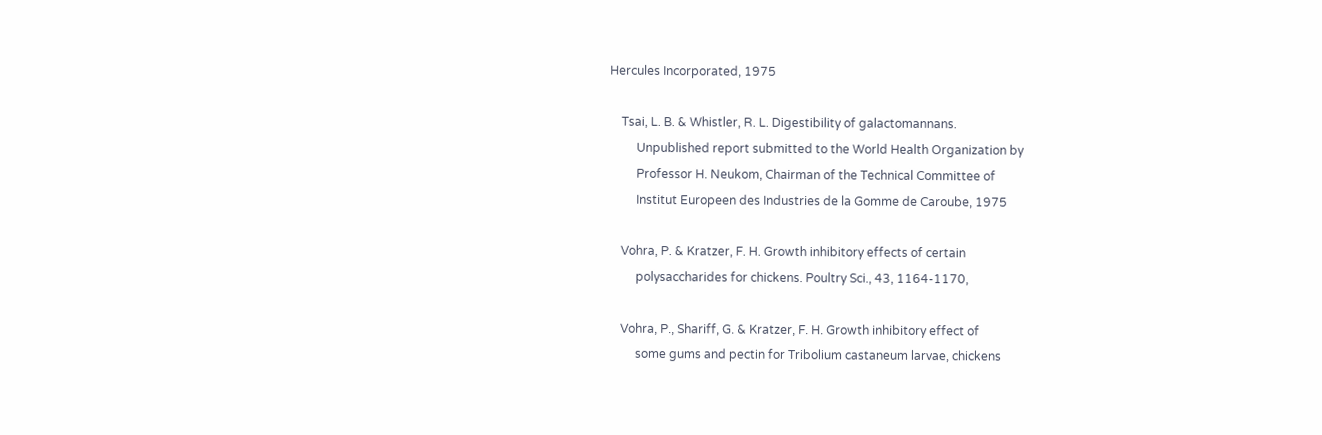Hercules Incorporated, 1975

    Tsai, L. B. & Whistler, R. L. Digestibility of galactomannans.
         Unpublished report submitted to the World Health Organization by
         Professor H. Neukom, Chairman of the Technical Committee of
         Institut Europeen des Industries de la Gomme de Caroube, 1975

    Vohra, P. & Kratzer, F. H. Growth inhibitory effects of certain
         polysaccharides for chickens. Poultry Sci., 43, 1164-1170,

    Vohra, P., Shariff, G. & Kratzer, F. H. Growth inhibitory effect of
         some gums and pectin for Tribolium castaneum larvae, chickens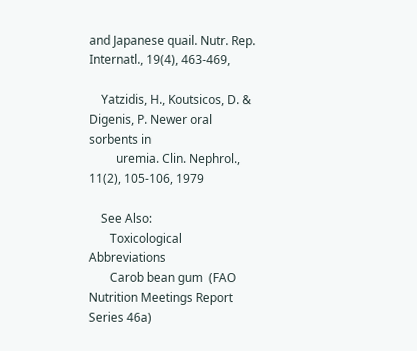and Japanese quail. Nutr. Rep. Internatl., 19(4), 463-469,

    Yatzidis, H., Koutsicos, D. & Digenis, P. Newer oral sorbents in
         uremia. Clin. Nephrol., 11(2), 105-106, 1979

    See Also:
       Toxicological Abbreviations
       Carob bean gum  (FAO Nutrition Meetings Report Series 46a)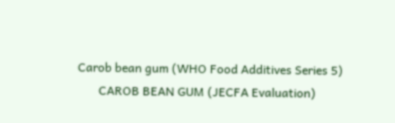Carob bean gum (WHO Food Additives Series 5)
       CAROB BEAN GUM (JECFA Evaluation)